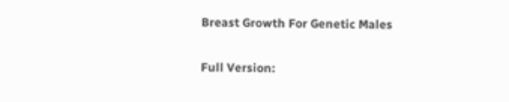Breast Growth For Genetic Males

Full Version: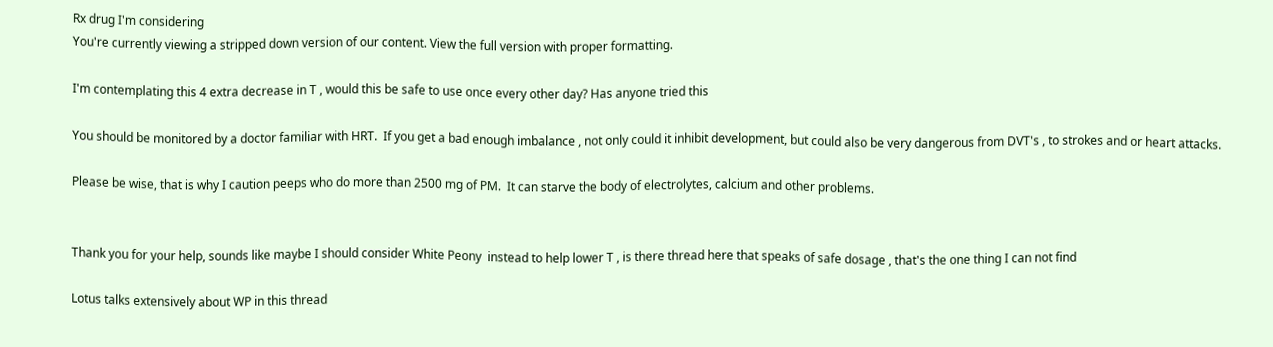Rx drug I'm considering
You're currently viewing a stripped down version of our content. View the full version with proper formatting.

I'm contemplating this 4 extra decrease in T , would this be safe to use once every other day? Has anyone tried this

You should be monitored by a doctor familiar with HRT.  If you get a bad enough imbalance , not only could it inhibit development, but could also be very dangerous from DVT's , to strokes and or heart attacks.

Please be wise, that is why I caution peeps who do more than 2500 mg of PM.  It can starve the body of electrolytes, calcium and other problems.


Thank you for your help, sounds like maybe I should consider White Peony  instead to help lower T , is there thread here that speaks of safe dosage , that's the one thing I can not find

Lotus talks extensively about WP in this thread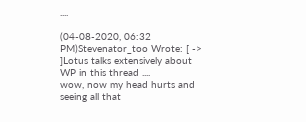....

(04-08-2020, 06:32 PM)Stevenator_too Wrote: [ -> ]Lotus talks extensively about WP in this thread ....
wow, now my head hurts and seeing all that